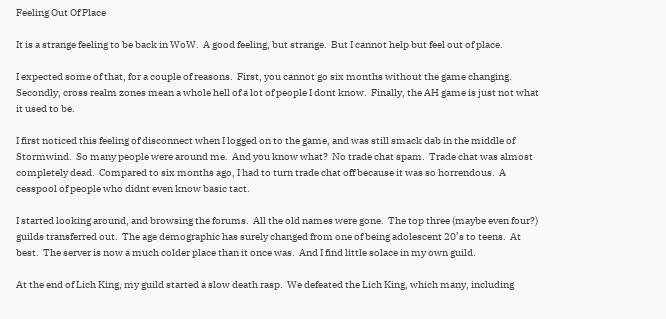Feeling Out Of Place

It is a strange feeling to be back in WoW.  A good feeling, but strange.  But I cannot help but feel out of place.

I expected some of that, for a couple of reasons.  First, you cannot go six months without the game changing.  Secondly, cross realm zones mean a whole hell of a lot of people I dont know.  Finally, the AH game is just not what it used to be.

I first noticed this feeling of disconnect when I logged on to the game, and was still smack dab in the middle of Stormwind.  So many people were around me.  And you know what?  No trade chat spam.  Trade chat was almost completely dead.  Compared to six months ago, I had to turn trade chat off because it was so horrendous.  A cesspool of people who didnt even know basic tact.

I started looking around, and browsing the forums.  All the old names were gone.  The top three (maybe even four?) guilds transferred out.  The age demographic has surely changed from one of being adolescent 20’s to teens.  At best.  The server is now a much colder place than it once was.  And I find little solace in my own guild.

At the end of Lich King, my guild started a slow death rasp.  We defeated the Lich King, which many, including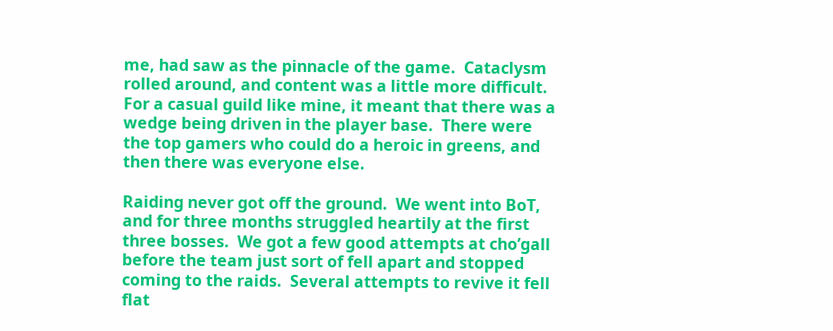me, had saw as the pinnacle of the game.  Cataclysm rolled around, and content was a little more difficult.  For a casual guild like mine, it meant that there was a wedge being driven in the player base.  There were the top gamers who could do a heroic in greens, and then there was everyone else.

Raiding never got off the ground.  We went into BoT, and for three months struggled heartily at the first three bosses.  We got a few good attempts at cho’gall before the team just sort of fell apart and stopped coming to the raids.  Several attempts to revive it fell flat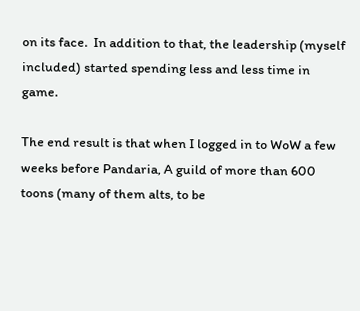on its face.  In addition to that, the leadership (myself included) started spending less and less time in game.

The end result is that when I logged in to WoW a few weeks before Pandaria, A guild of more than 600 toons (many of them alts, to be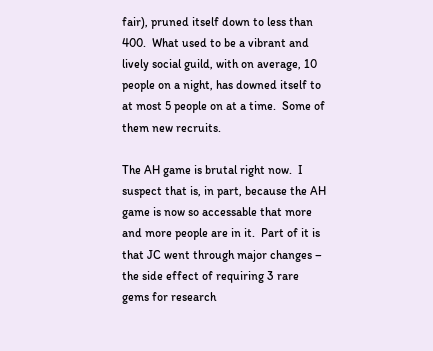fair), pruned itself down to less than 400.  What used to be a vibrant and lively social guild, with on average, 10 people on a night, has downed itself to at most 5 people on at a time.  Some of them new recruits.

The AH game is brutal right now.  I suspect that is, in part, because the AH game is now so accessable that more and more people are in it.  Part of it is that JC went through major changes – the side effect of requiring 3 rare gems for research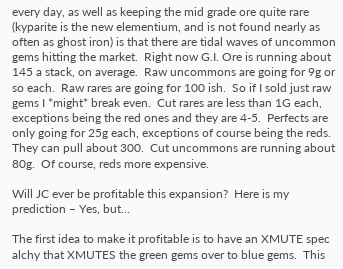every day, as well as keeping the mid grade ore quite rare (kyparite is the new elementium, and is not found nearly as often as ghost iron) is that there are tidal waves of uncommon gems hitting the market.  Right now G.I. Ore is running about 145 a stack, on average.  Raw uncommons are going for 9g or so each.  Raw rares are going for 100 ish.  So if I sold just raw gems I *might* break even.  Cut rares are less than 1G each, exceptions being the red ones and they are 4-5.  Perfects are only going for 25g each, exceptions of course being the reds.  They can pull about 300.  Cut uncommons are running about 80g.  Of course, reds more expensive.

Will JC ever be profitable this expansion?  Here is my prediction – Yes, but…

The first idea to make it profitable is to have an XMUTE spec alchy that XMUTES the green gems over to blue gems.  This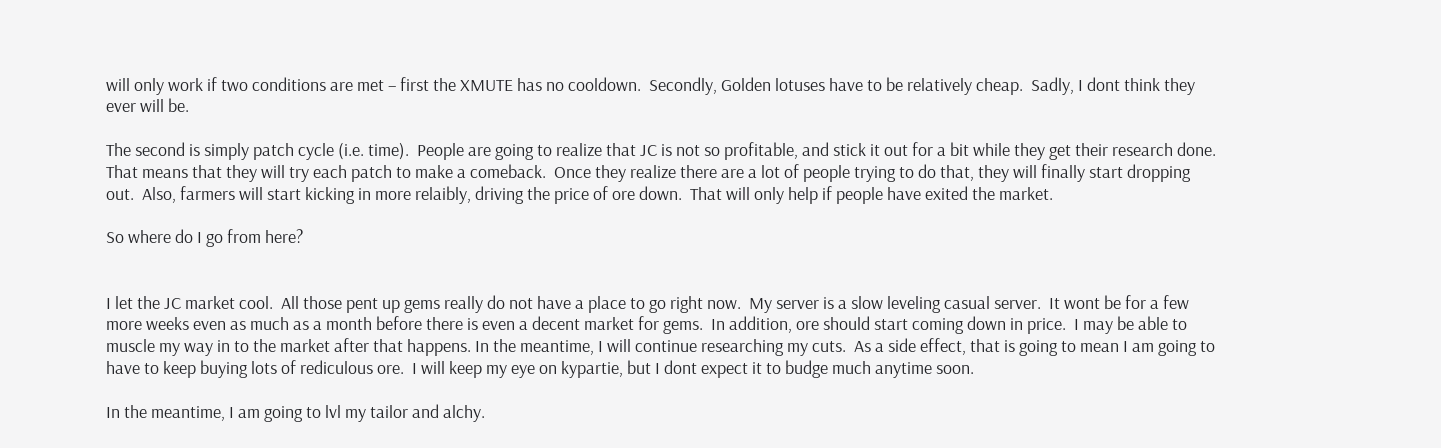will only work if two conditions are met – first the XMUTE has no cooldown.  Secondly, Golden lotuses have to be relatively cheap.  Sadly, I dont think they ever will be.

The second is simply patch cycle (i.e. time).  People are going to realize that JC is not so profitable, and stick it out for a bit while they get their research done.  That means that they will try each patch to make a comeback.  Once they realize there are a lot of people trying to do that, they will finally start dropping out.  Also, farmers will start kicking in more relaibly, driving the price of ore down.  That will only help if people have exited the market.

So where do I go from here?


I let the JC market cool.  All those pent up gems really do not have a place to go right now.  My server is a slow leveling casual server.  It wont be for a few more weeks even as much as a month before there is even a decent market for gems.  In addition, ore should start coming down in price.  I may be able to muscle my way in to the market after that happens. In the meantime, I will continue researching my cuts.  As a side effect, that is going to mean I am going to have to keep buying lots of rediculous ore.  I will keep my eye on kypartie, but I dont expect it to budge much anytime soon.

In the meantime, I am going to lvl my tailor and alchy.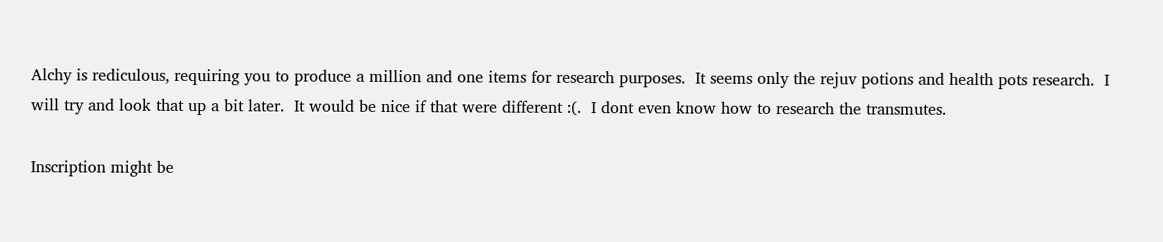Alchy is rediculous, requiring you to produce a million and one items for research purposes.  It seems only the rejuv potions and health pots research.  I will try and look that up a bit later.  It would be nice if that were different :(.  I dont even know how to research the transmutes.

Inscription might be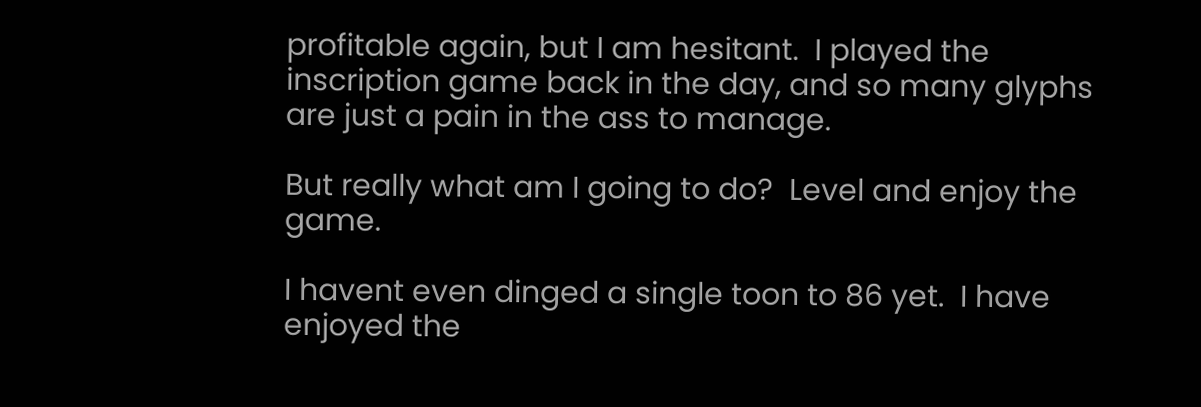profitable again, but I am hesitant.  I played the inscription game back in the day, and so many glyphs are just a pain in the ass to manage.

But really what am I going to do?  Level and enjoy the game.

I havent even dinged a single toon to 86 yet.  I have enjoyed the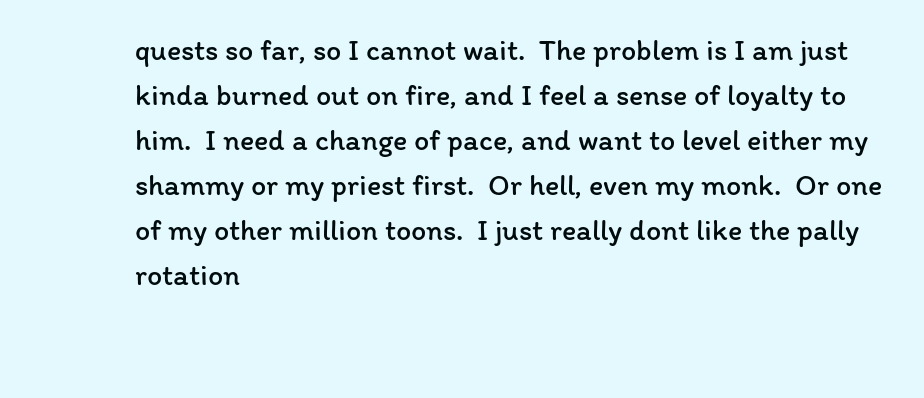quests so far, so I cannot wait.  The problem is I am just kinda burned out on fire, and I feel a sense of loyalty to him.  I need a change of pace, and want to level either my shammy or my priest first.  Or hell, even my monk.  Or one of my other million toons.  I just really dont like the pally rotation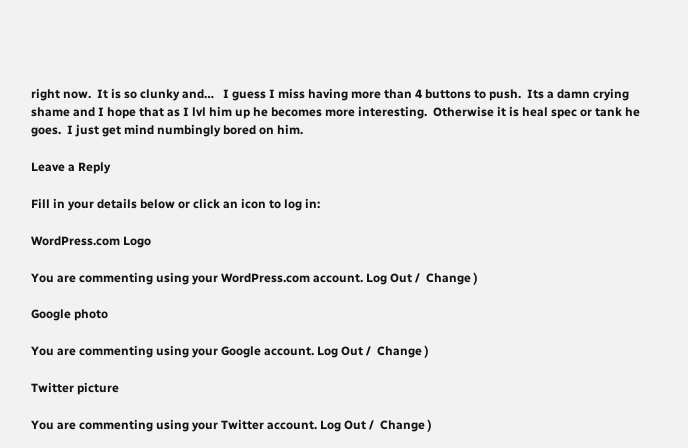right now.  It is so clunky and…   I guess I miss having more than 4 buttons to push.  Its a damn crying shame and I hope that as I lvl him up he becomes more interesting.  Otherwise it is heal spec or tank he goes.  I just get mind numbingly bored on him.

Leave a Reply

Fill in your details below or click an icon to log in:

WordPress.com Logo

You are commenting using your WordPress.com account. Log Out /  Change )

Google photo

You are commenting using your Google account. Log Out /  Change )

Twitter picture

You are commenting using your Twitter account. Log Out /  Change )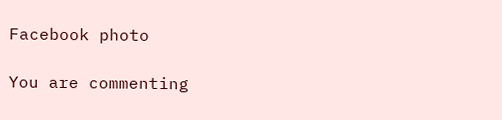Facebook photo

You are commenting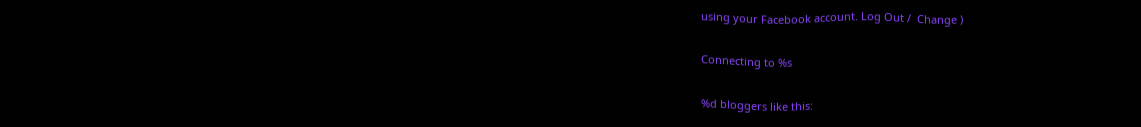using your Facebook account. Log Out /  Change )

Connecting to %s

%d bloggers like this: